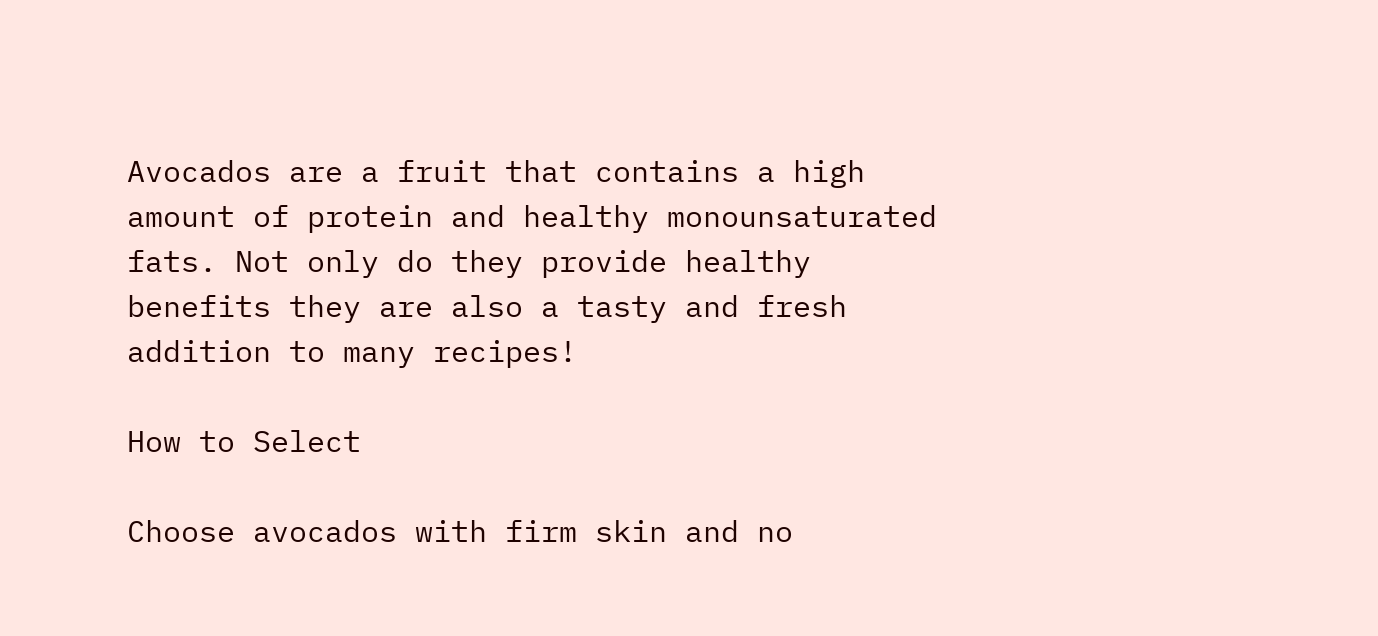Avocados are a fruit that contains a high amount of protein and healthy monounsaturated fats. Not only do they provide healthy benefits they are also a tasty and fresh addition to many recipes!

How to Select

Choose avocados with firm skin and no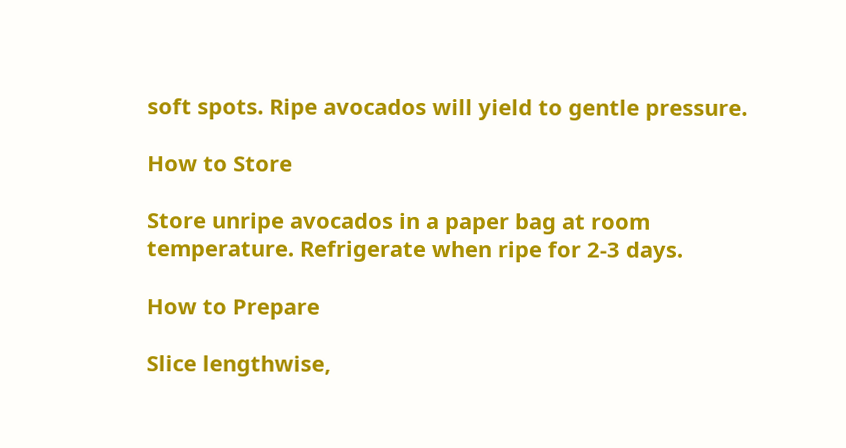soft spots. Ripe avocados will yield to gentle pressure.

How to Store

Store unripe avocados in a paper bag at room temperature. Refrigerate when ripe for 2-3 days.

How to Prepare

Slice lengthwise,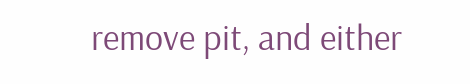remove pit, and either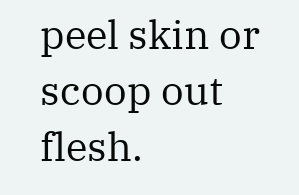peel skin or scoop out flesh.